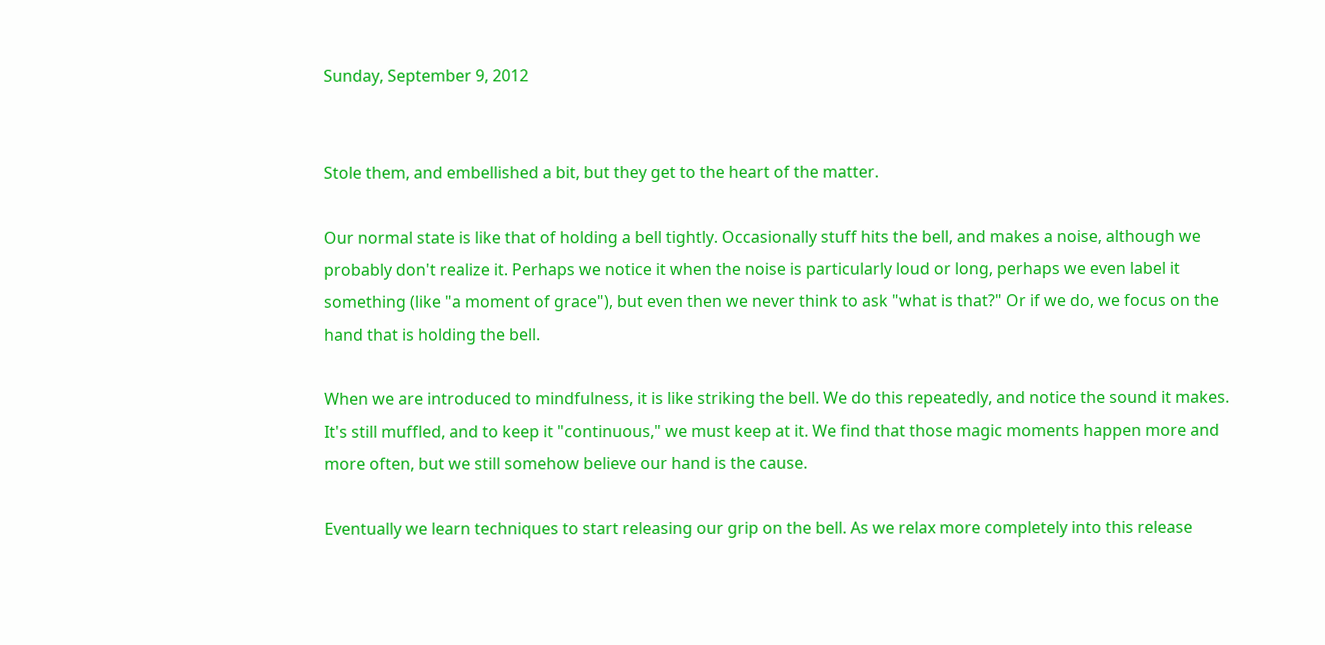Sunday, September 9, 2012


Stole them, and embellished a bit, but they get to the heart of the matter.

Our normal state is like that of holding a bell tightly. Occasionally stuff hits the bell, and makes a noise, although we probably don't realize it. Perhaps we notice it when the noise is particularly loud or long, perhaps we even label it something (like "a moment of grace"), but even then we never think to ask "what is that?" Or if we do, we focus on the hand that is holding the bell.

When we are introduced to mindfulness, it is like striking the bell. We do this repeatedly, and notice the sound it makes. It's still muffled, and to keep it "continuous," we must keep at it. We find that those magic moments happen more and more often, but we still somehow believe our hand is the cause.

Eventually we learn techniques to start releasing our grip on the bell. As we relax more completely into this release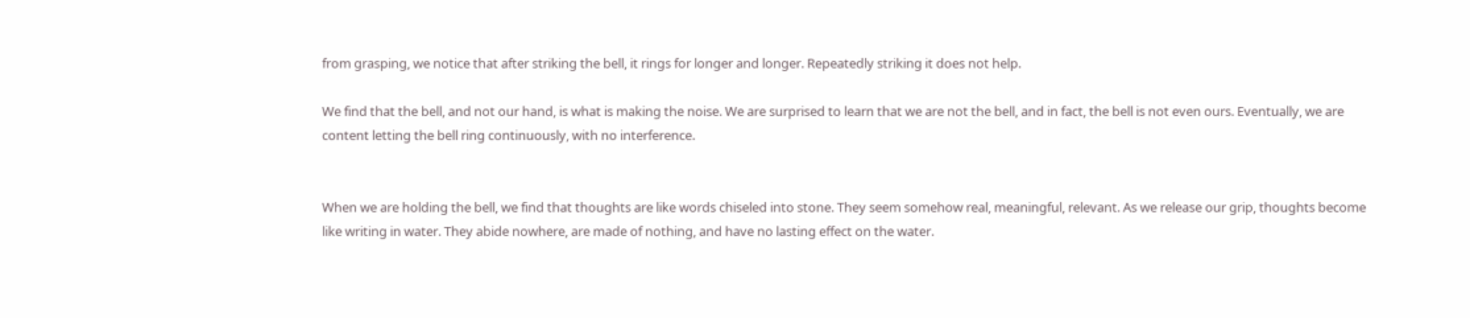from grasping, we notice that after striking the bell, it rings for longer and longer. Repeatedly striking it does not help.

We find that the bell, and not our hand, is what is making the noise. We are surprised to learn that we are not the bell, and in fact, the bell is not even ours. Eventually, we are content letting the bell ring continuously, with no interference.


When we are holding the bell, we find that thoughts are like words chiseled into stone. They seem somehow real, meaningful, relevant. As we release our grip, thoughts become like writing in water. They abide nowhere, are made of nothing, and have no lasting effect on the water.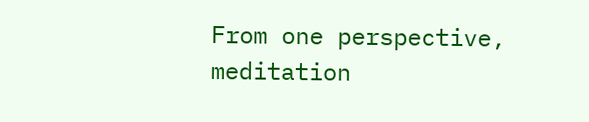From one perspective, meditation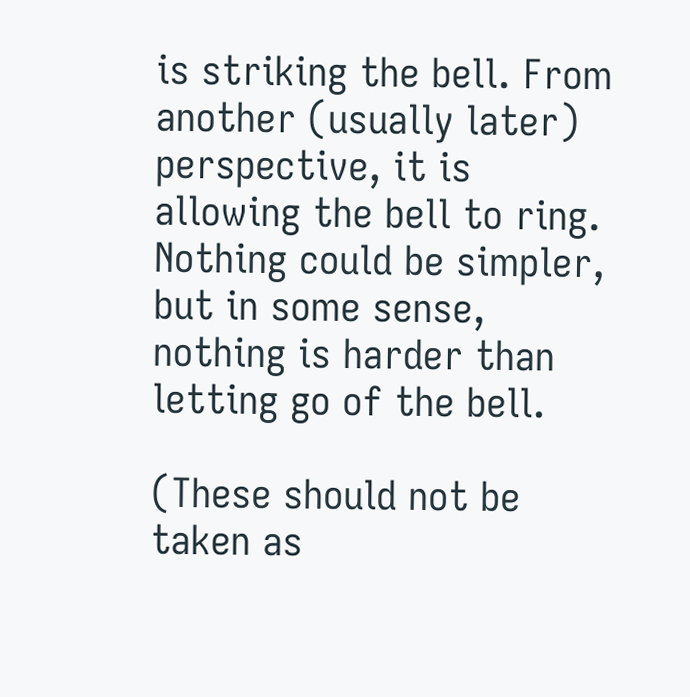is striking the bell. From another (usually later) perspective, it is allowing the bell to ring. Nothing could be simpler, but in some sense, nothing is harder than letting go of the bell.

(These should not be taken as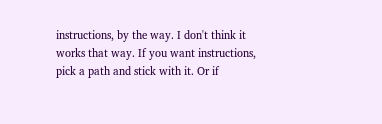instructions, by the way. I don't think it works that way. If you want instructions, pick a path and stick with it. Or if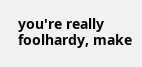you're really foolhardy, make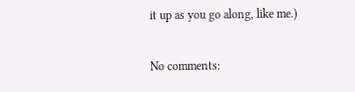it up as you go along, like me.)

No comments: